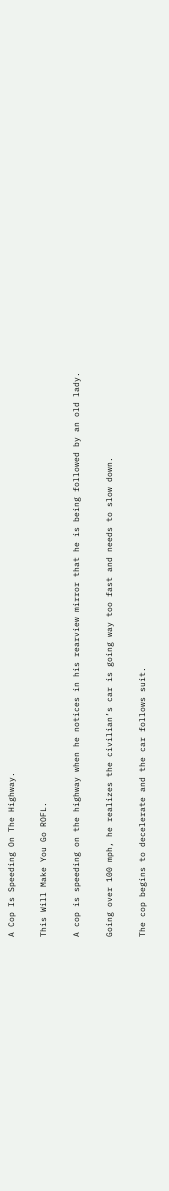A Cop Is Speeding On The Highway.

This Will Make You Go ROFL.

A cop is speeding on the highway when he notices in his rearview mirror that he is being followed by an old lady.

Going over 100 mph, he realizes the civilian’s car is going way too fast and needs to slow down.

The cop begins to decelerate and the car follows suit.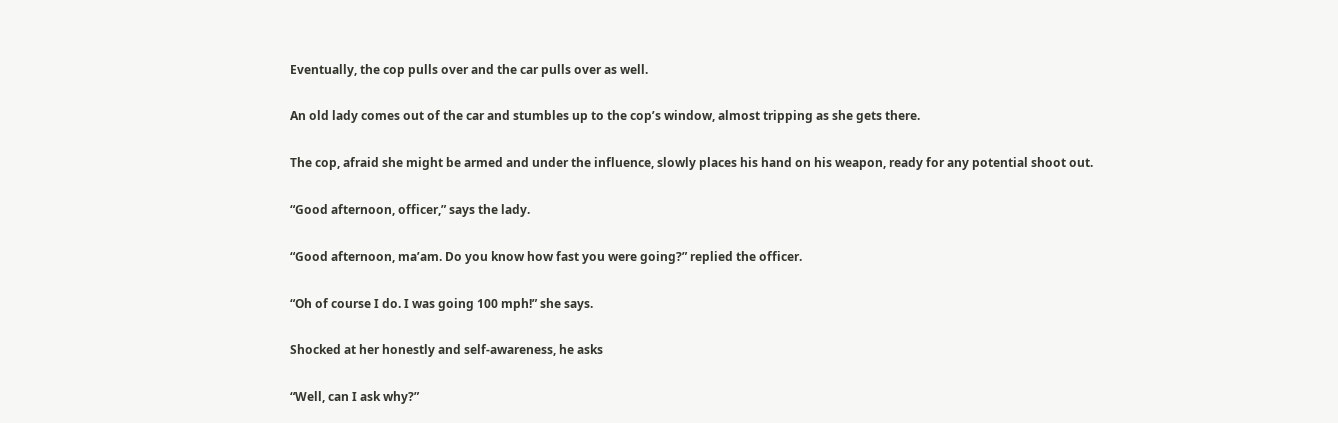Eventually, the cop pulls over and the car pulls over as well.

An old lady comes out of the car and stumbles up to the cop’s window, almost tripping as she gets there.

The cop, afraid she might be armed and under the influence, slowly places his hand on his weapon, ready for any potential shoot out.

“Good afternoon, officer,” says the lady.

“Good afternoon, ma’am. Do you know how fast you were going?” replied the officer.

“Oh of course I do. I was going 100 mph!” she says.

Shocked at her honestly and self-awareness, he asks

“Well, can I ask why?”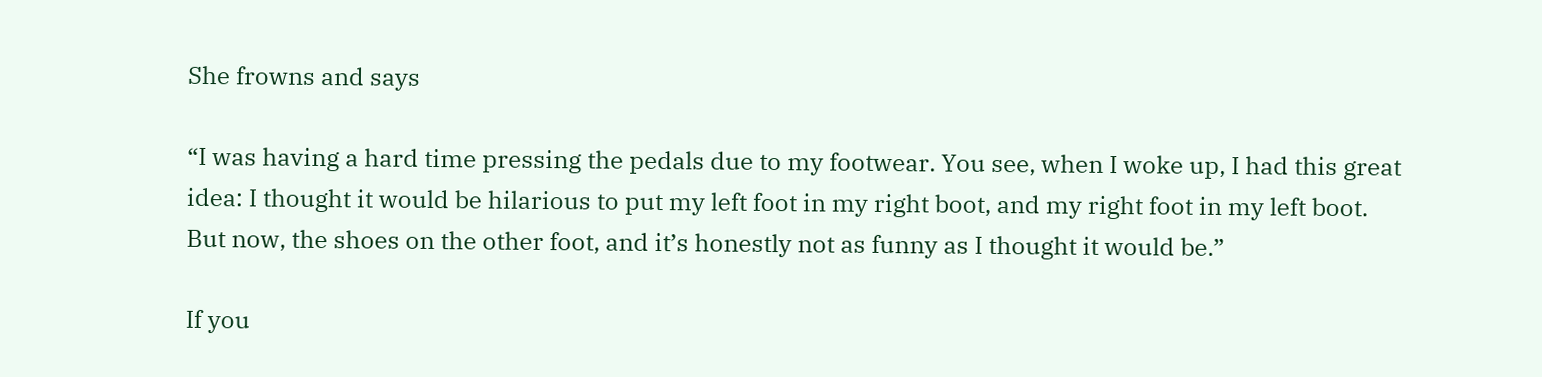She frowns and says

“I was having a hard time pressing the pedals due to my footwear. You see, when I woke up, I had this great idea: I thought it would be hilarious to put my left foot in my right boot, and my right foot in my left boot. But now, the shoes on the other foot, and it’s honestly not as funny as I thought it would be.”

If you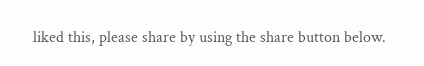liked this, please share by using the share button below.